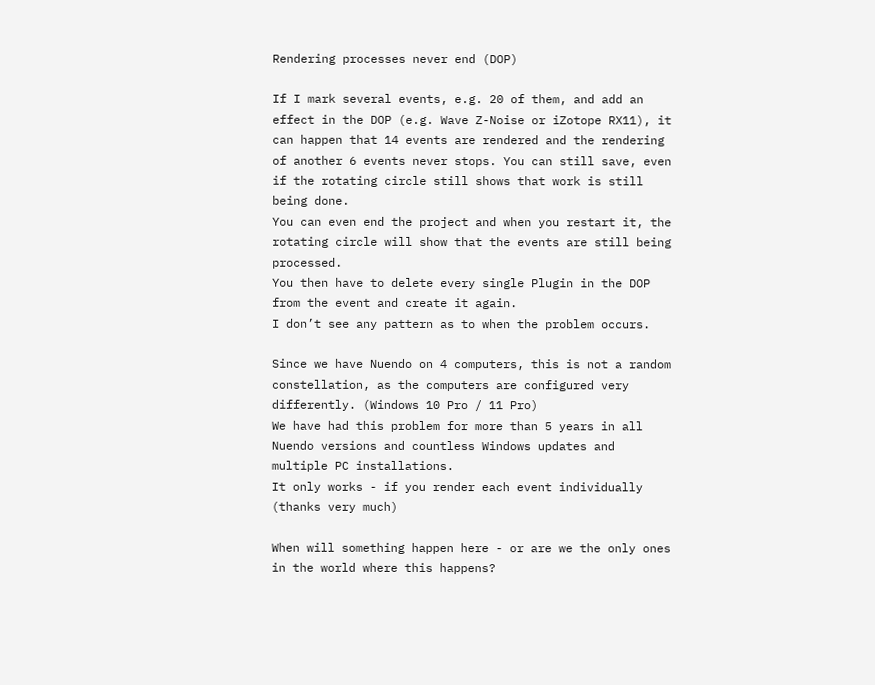Rendering processes never end (DOP)

If I mark several events, e.g. 20 of them, and add an effect in the DOP (e.g. Wave Z-Noise or iZotope RX11), it can happen that 14 events are rendered and the rendering of another 6 events never stops. You can still save, even if the rotating circle still shows that work is still being done.
You can even end the project and when you restart it, the rotating circle will show that the events are still being processed.
You then have to delete every single Plugin in the DOP from the event and create it again.
I don’t see any pattern as to when the problem occurs.

Since we have Nuendo on 4 computers, this is not a random constellation, as the computers are configured very differently. (Windows 10 Pro / 11 Pro)
We have had this problem for more than 5 years in all Nuendo versions and countless Windows updates and multiple PC installations.
It only works - if you render each event individually (thanks very much)

When will something happen here - or are we the only ones in the world where this happens?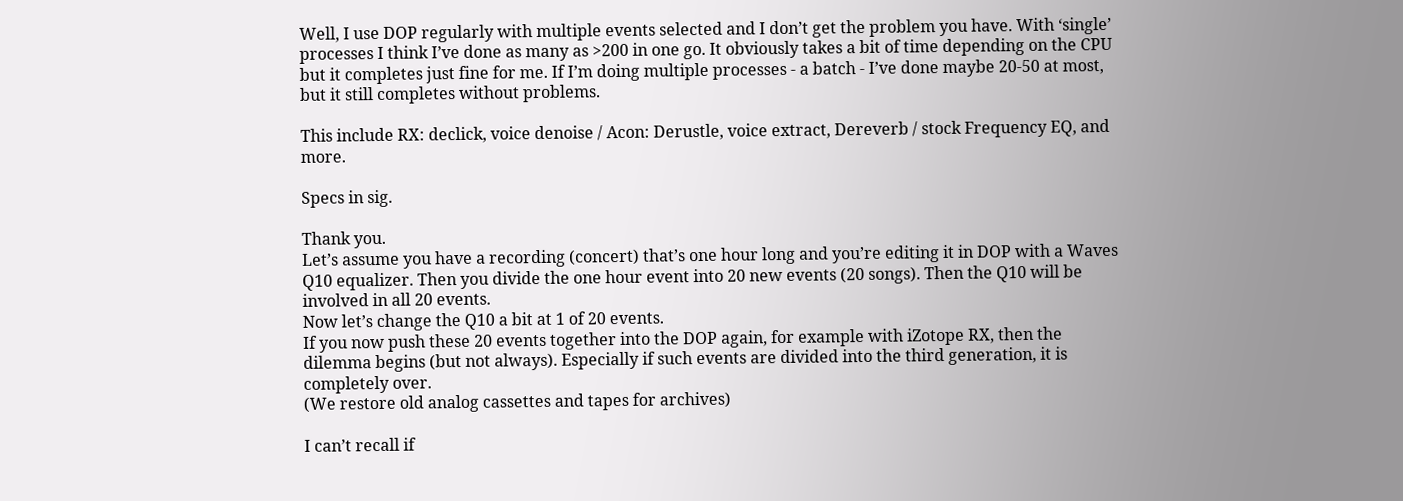Well, I use DOP regularly with multiple events selected and I don’t get the problem you have. With ‘single’ processes I think I’ve done as many as >200 in one go. It obviously takes a bit of time depending on the CPU but it completes just fine for me. If I’m doing multiple processes - a batch - I’ve done maybe 20-50 at most, but it still completes without problems.

This include RX: declick, voice denoise / Acon: Derustle, voice extract, Dereverb / stock Frequency EQ, and more.

Specs in sig.

Thank you.
Let’s assume you have a recording (concert) that’s one hour long and you’re editing it in DOP with a Waves Q10 equalizer. Then you divide the one hour event into 20 new events (20 songs). Then the Q10 will be involved in all 20 events.
Now let’s change the Q10 a bit at 1 of 20 events.
If you now push these 20 events together into the DOP again, for example with iZotope RX, then the dilemma begins (but not always). Especially if such events are divided into the third generation, it is completely over.
(We restore old analog cassettes and tapes for archives)

I can’t recall if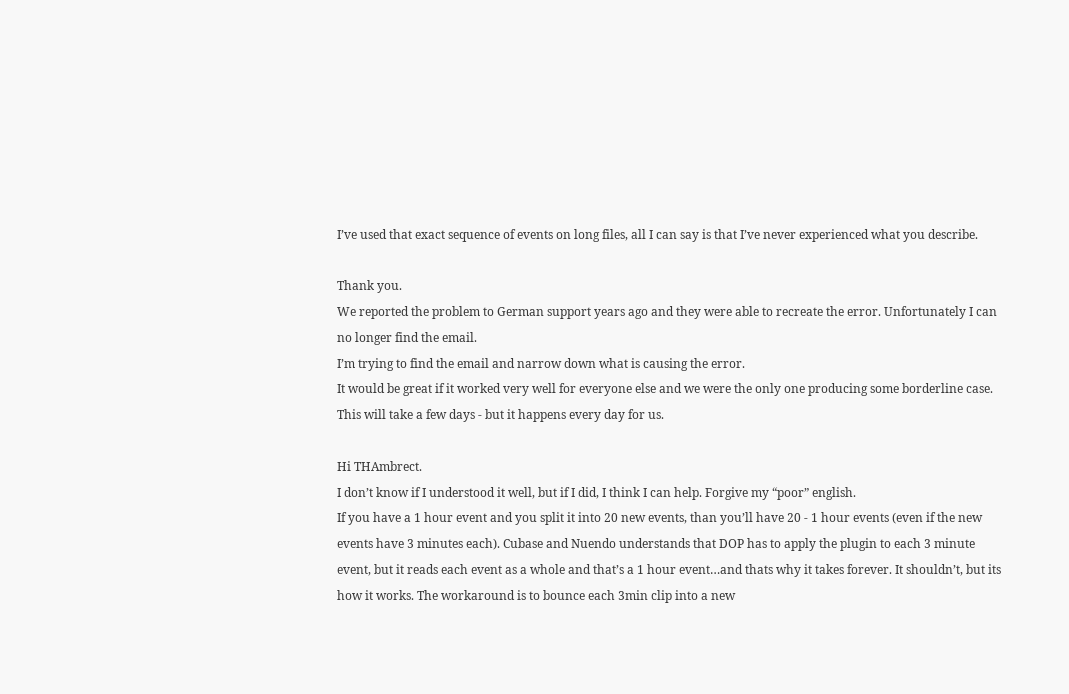I’ve used that exact sequence of events on long files, all I can say is that I’ve never experienced what you describe.

Thank you.
We reported the problem to German support years ago and they were able to recreate the error. Unfortunately I can no longer find the email.
I’m trying to find the email and narrow down what is causing the error.
It would be great if it worked very well for everyone else and we were the only one producing some borderline case. This will take a few days - but it happens every day for us.

Hi THAmbrect.
I don’t know if I understood it well, but if I did, I think I can help. Forgive my “poor” english.
If you have a 1 hour event and you split it into 20 new events, than you’ll have 20 - 1 hour events (even if the new events have 3 minutes each). Cubase and Nuendo understands that DOP has to apply the plugin to each 3 minute event, but it reads each event as a whole and that’s a 1 hour event…and thats why it takes forever. It shouldn’t, but its how it works. The workaround is to bounce each 3min clip into a new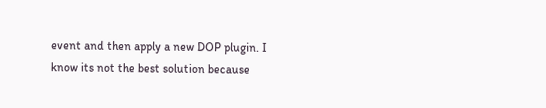event and then apply a new DOP plugin. I know its not the best solution because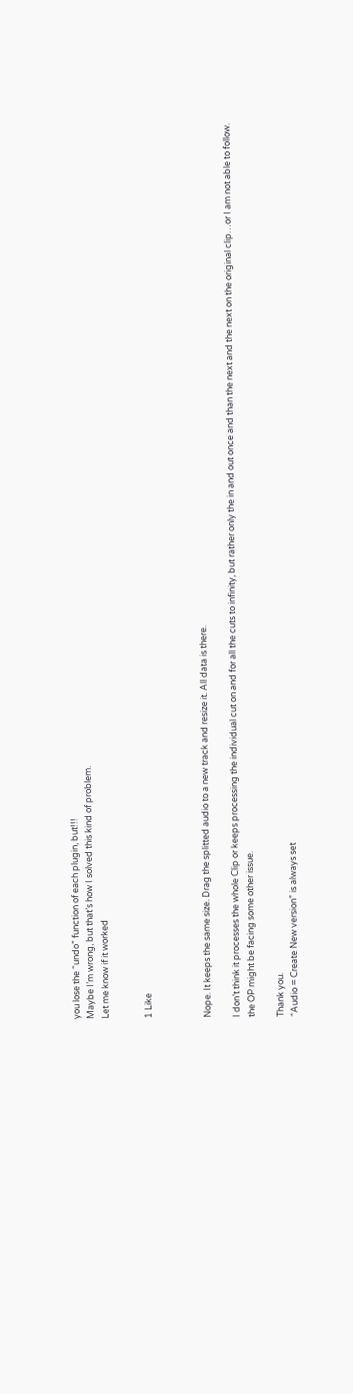you lose the “undo” function of each plugin, but!!!
Maybe I’m wrong, but that’s how I solved this kind of problem.
Let me know if it worked


1 Like



Nope. It keeps the same size. Drag the splitted audio to a new track and resize it. All data is there.

I don’t think it processes the whole Clip or keeps processing the individual cut on and for all the cuts to infinity, but rather only the in and out once and than the next and the next on the original clip…or I am not able to follow.
the OP might be facing some other issue.

Thank you.
“Audio = Create New version” is always set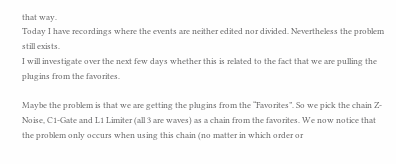that way.
Today I have recordings where the events are neither edited nor divided. Nevertheless the problem still exists.
I will investigate over the next few days whether this is related to the fact that we are pulling the plugins from the favorites.

Maybe the problem is that we are getting the plugins from the “Favorites”. So we pick the chain Z-Noise, C1-Gate and L1 Limiter (all 3 are waves) as a chain from the favorites. We now notice that the problem only occurs when using this chain (no matter in which order or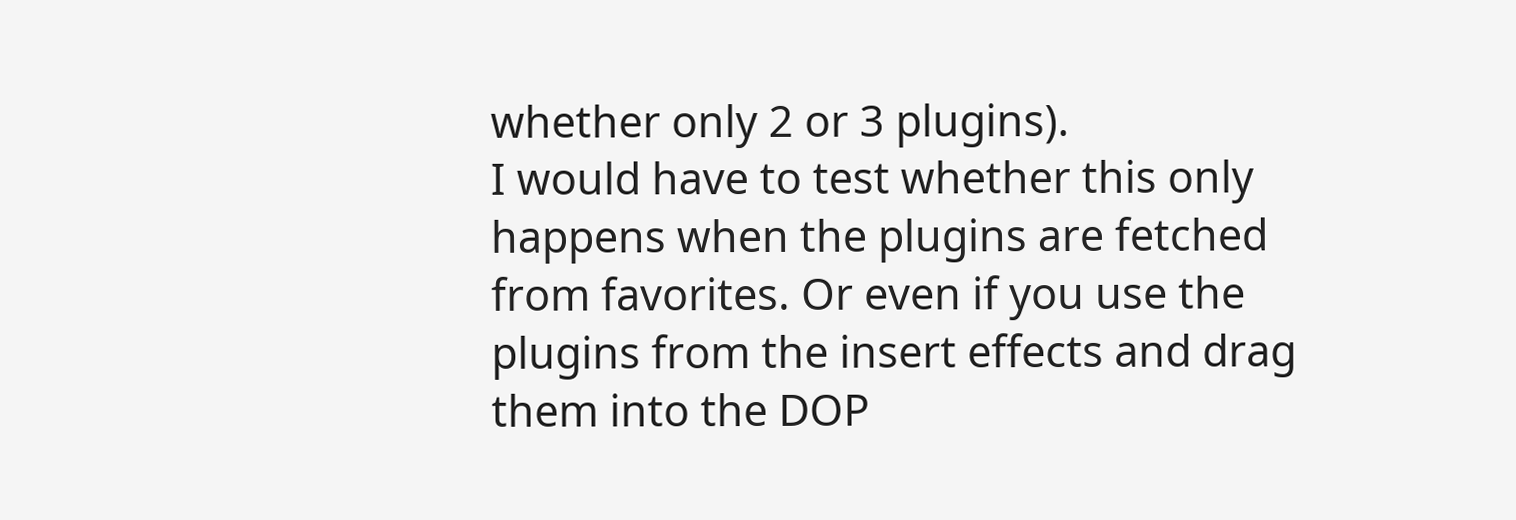whether only 2 or 3 plugins).
I would have to test whether this only happens when the plugins are fetched from favorites. Or even if you use the plugins from the insert effects and drag them into the DOP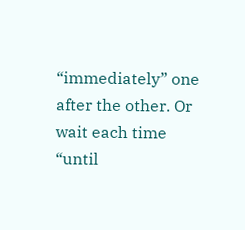“immediately” one after the other. Or wait each time “until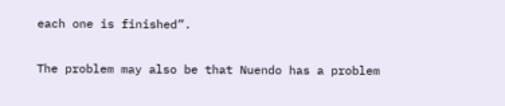each one is finished”.

The problem may also be that Nuendo has a problem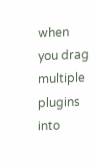when you drag multiple plugins into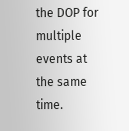the DOP for multiple events at the same time.